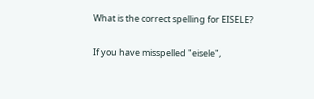What is the correct spelling for EISELE?

If you have misspelled "eisele",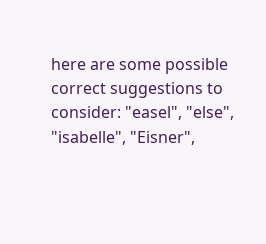here are some possible correct suggestions to consider: "easel", "else", "isabelle", "Eisner",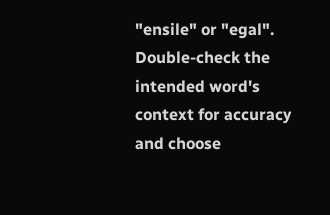"ensile" or "egal". Double-check the intended word's context for accuracy and choose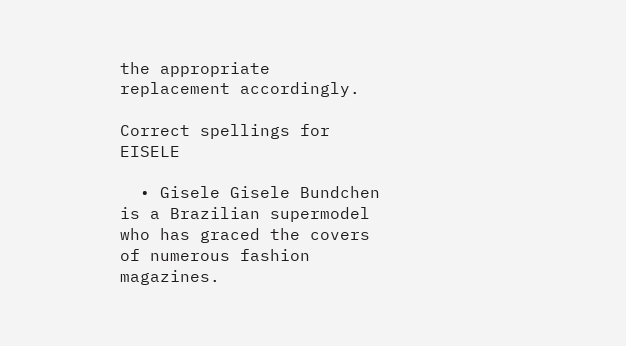the appropriate replacement accordingly.

Correct spellings for EISELE

  • Gisele Gisele Bundchen is a Brazilian supermodel who has graced the covers of numerous fashion magazines.